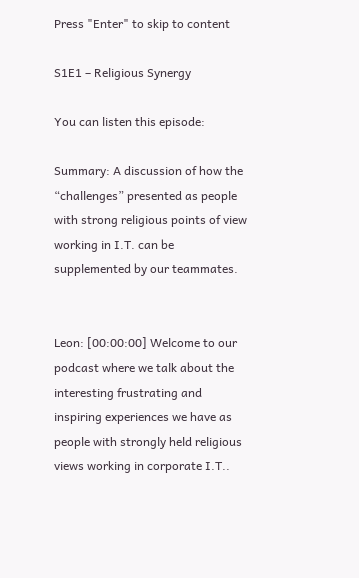Press "Enter" to skip to content

S1E1 – Religious Synergy

You can listen this episode:

Summary: A discussion of how the “challenges” presented as people with strong religious points of view working in I.T. can be supplemented by our teammates.


Leon: [00:00:00] Welcome to our podcast where we talk about the interesting frustrating and inspiring experiences we have as people with strongly held religious views working in corporate I.T..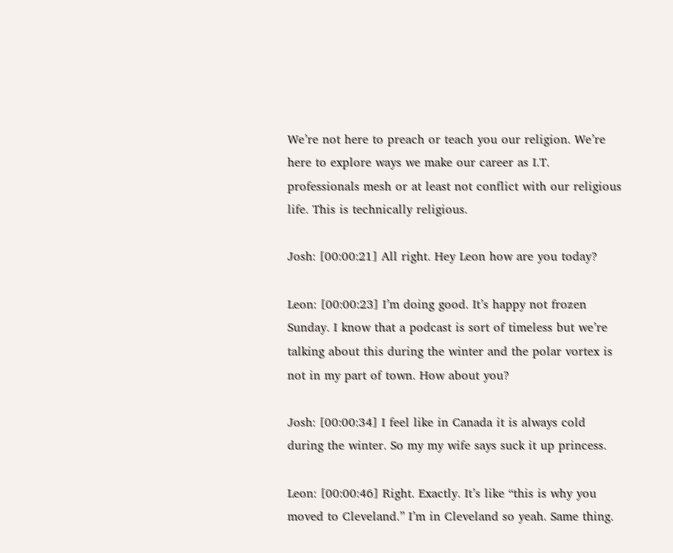We’re not here to preach or teach you our religion. We’re here to explore ways we make our career as I.T. professionals mesh or at least not conflict with our religious life. This is technically religious.

Josh: [00:00:21] All right. Hey Leon how are you today?

Leon: [00:00:23] I’m doing good. It’s happy not frozen Sunday. I know that a podcast is sort of timeless but we’re talking about this during the winter and the polar vortex is not in my part of town. How about you?

Josh: [00:00:34] I feel like in Canada it is always cold during the winter. So my my wife says suck it up princess.

Leon: [00:00:46] Right. Exactly. It’s like “this is why you moved to Cleveland.” I’m in Cleveland so yeah. Same thing.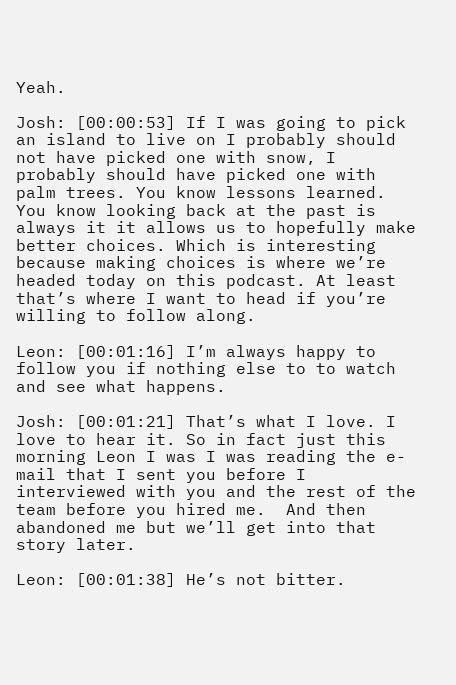Yeah.

Josh: [00:00:53] If I was going to pick an island to live on I probably should not have picked one with snow, I probably should have picked one with palm trees. You know lessons learned.  You know looking back at the past is always it it allows us to hopefully make better choices. Which is interesting because making choices is where we’re headed today on this podcast. At least that’s where I want to head if you’re willing to follow along.

Leon: [00:01:16] I’m always happy to follow you if nothing else to to watch and see what happens.

Josh: [00:01:21] That’s what I love. I love to hear it. So in fact just this morning Leon I was I was reading the e-mail that I sent you before I interviewed with you and the rest of the team before you hired me.  And then abandoned me but we’ll get into that story later.

Leon: [00:01:38] He’s not bitter.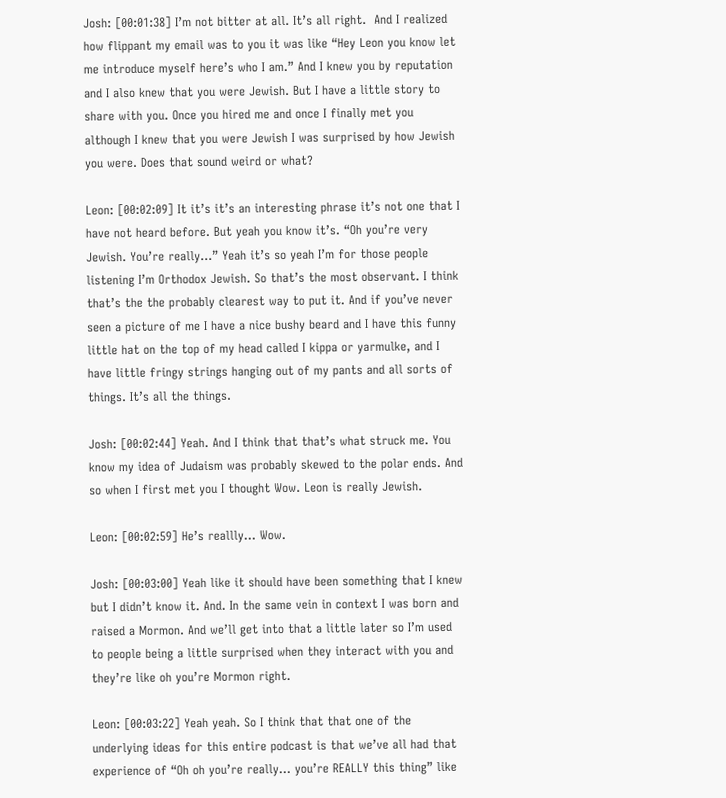Josh: [00:01:38] I’m not bitter at all. It’s all right.  And I realized how flippant my email was to you it was like “Hey Leon you know let me introduce myself here’s who I am.” And I knew you by reputation and I also knew that you were Jewish. But I have a little story to share with you. Once you hired me and once I finally met you although I knew that you were Jewish I was surprised by how Jewish you were. Does that sound weird or what?

Leon: [00:02:09] It it’s it’s an interesting phrase it’s not one that I have not heard before. But yeah you know it’s. “Oh you’re very Jewish. You’re really…” Yeah it’s so yeah I’m for those people listening I’m Orthodox Jewish. So that’s the most observant. I think that’s the the probably clearest way to put it. And if you’ve never seen a picture of me I have a nice bushy beard and I have this funny little hat on the top of my head called I kippa or yarmulke, and I have little fringy strings hanging out of my pants and all sorts of things. It’s all the things.

Josh: [00:02:44] Yeah. And I think that that’s what struck me. You know my idea of Judaism was probably skewed to the polar ends. And so when I first met you I thought Wow. Leon is really Jewish.

Leon: [00:02:59] He’s reallly… Wow.

Josh: [00:03:00] Yeah like it should have been something that I knew but I didn’t know it. And. In the same vein in context I was born and raised a Mormon. And we’ll get into that a little later so I’m used to people being a little surprised when they interact with you and they’re like oh you’re Mormon right.

Leon: [00:03:22] Yeah yeah. So I think that that one of the underlying ideas for this entire podcast is that we’ve all had that experience of “Oh oh you’re really… you’re REALLY this thing” like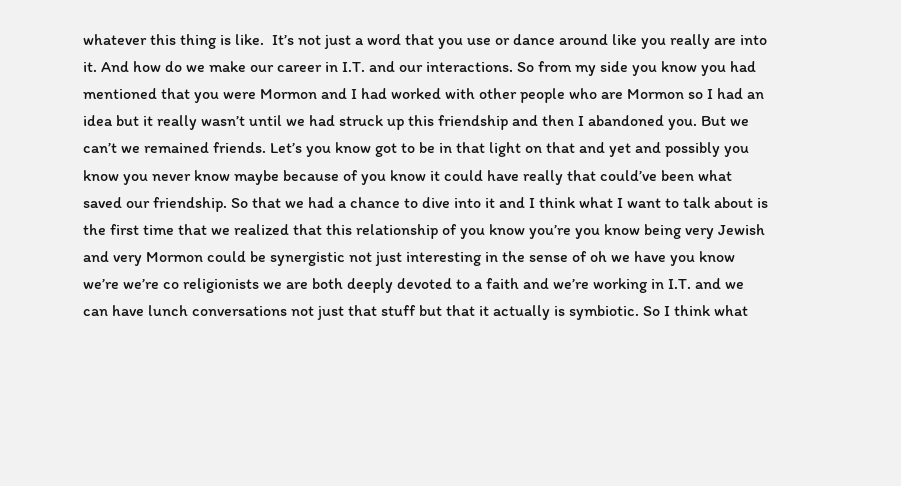whatever this thing is like.  It’s not just a word that you use or dance around like you really are into it. And how do we make our career in I.T. and our interactions. So from my side you know you had mentioned that you were Mormon and I had worked with other people who are Mormon so I had an idea but it really wasn’t until we had struck up this friendship and then I abandoned you. But we can’t we remained friends. Let’s you know got to be in that light on that and yet and possibly you know you never know maybe because of you know it could have really that could’ve been what saved our friendship. So that we had a chance to dive into it and I think what I want to talk about is the first time that we realized that this relationship of you know you’re you know being very Jewish and very Mormon could be synergistic not just interesting in the sense of oh we have you know we’re we’re co religionists we are both deeply devoted to a faith and we’re working in I.T. and we can have lunch conversations not just that stuff but that it actually is symbiotic. So I think what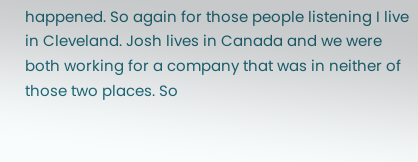happened. So again for those people listening I live in Cleveland. Josh lives in Canada and we were both working for a company that was in neither of those two places. So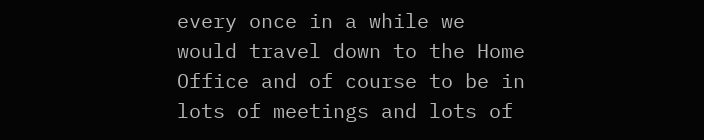every once in a while we would travel down to the Home Office and of course to be in lots of meetings and lots of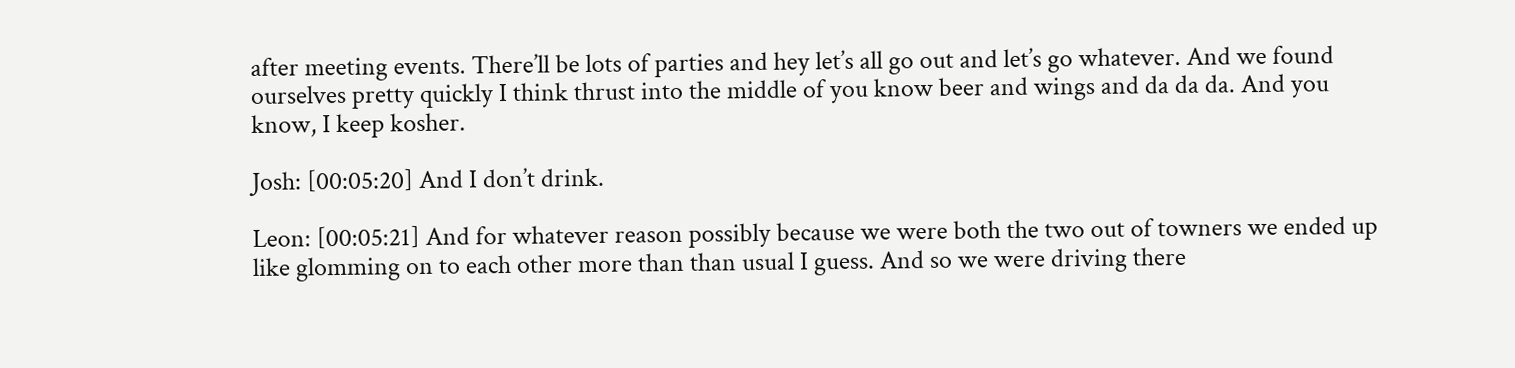after meeting events. There’ll be lots of parties and hey let’s all go out and let’s go whatever. And we found ourselves pretty quickly I think thrust into the middle of you know beer and wings and da da da. And you know, I keep kosher.

Josh: [00:05:20] And I don’t drink.

Leon: [00:05:21] And for whatever reason possibly because we were both the two out of towners we ended up like glomming on to each other more than than usual I guess. And so we were driving there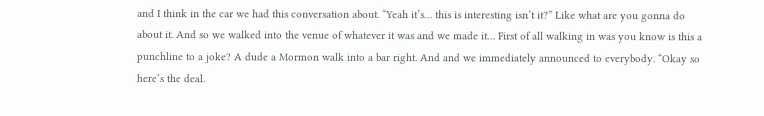and I think in the car we had this conversation about. “Yeah it’s… this is interesting isn’t it?” Like what are you gonna do about it. And so we walked into the venue of whatever it was and we made it… First of all walking in was you know is this a punchline to a joke? A dude a Mormon walk into a bar right. And and we immediately announced to everybody. “Okay so here’s the deal.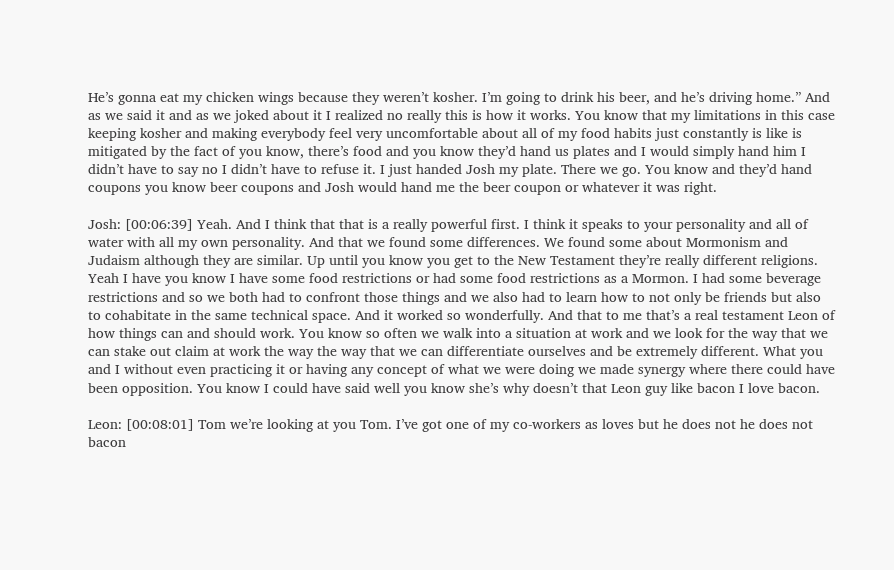He’s gonna eat my chicken wings because they weren’t kosher. I’m going to drink his beer, and he’s driving home.” And as we said it and as we joked about it I realized no really this is how it works. You know that my limitations in this case keeping kosher and making everybody feel very uncomfortable about all of my food habits just constantly is like is mitigated by the fact of you know, there’s food and you know they’d hand us plates and I would simply hand him I didn’t have to say no I didn’t have to refuse it. I just handed Josh my plate. There we go. You know and they’d hand coupons you know beer coupons and Josh would hand me the beer coupon or whatever it was right.

Josh: [00:06:39] Yeah. And I think that that is a really powerful first. I think it speaks to your personality and all of water with all my own personality. And that we found some differences. We found some about Mormonism and Judaism although they are similar. Up until you know you get to the New Testament they’re really different religions. Yeah I have you know I have some food restrictions or had some food restrictions as a Mormon. I had some beverage restrictions and so we both had to confront those things and we also had to learn how to not only be friends but also to cohabitate in the same technical space. And it worked so wonderfully. And that to me that’s a real testament Leon of how things can and should work. You know so often we walk into a situation at work and we look for the way that we can stake out claim at work the way the way that we can differentiate ourselves and be extremely different. What you and I without even practicing it or having any concept of what we were doing we made synergy where there could have been opposition. You know I could have said well you know she’s why doesn’t that Leon guy like bacon I love bacon.

Leon: [00:08:01] Tom we’re looking at you Tom. I’ve got one of my co-workers as loves but he does not he does not bacon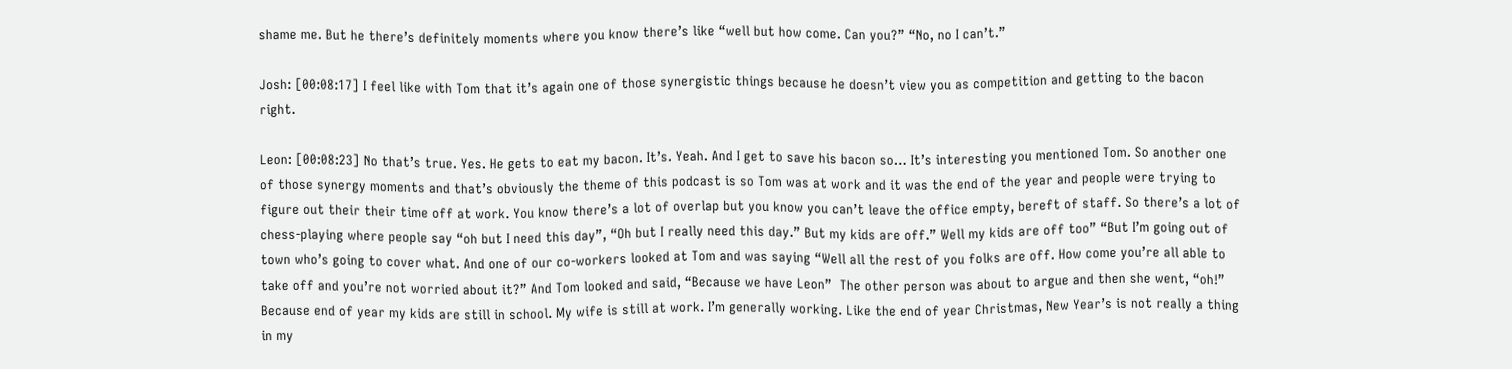shame me. But he there’s definitely moments where you know there’s like “well but how come. Can you?” “No, no I can’t.”

Josh: [00:08:17] I feel like with Tom that it’s again one of those synergistic things because he doesn’t view you as competition and getting to the bacon right.

Leon: [00:08:23] No that’s true. Yes. He gets to eat my bacon. It’s. Yeah. And I get to save his bacon so… It’s interesting you mentioned Tom. So another one of those synergy moments and that’s obviously the theme of this podcast is so Tom was at work and it was the end of the year and people were trying to figure out their their time off at work. You know there’s a lot of overlap but you know you can’t leave the office empty, bereft of staff. So there’s a lot of chess-playing where people say “oh but I need this day”, “Oh but I really need this day.” But my kids are off.” Well my kids are off too” “But I’m going out of town who’s going to cover what. And one of our co-workers looked at Tom and was saying “Well all the rest of you folks are off. How come you’re all able to take off and you’re not worried about it?” And Tom looked and said, “Because we have Leon”  The other person was about to argue and then she went, “oh!” Because end of year my kids are still in school. My wife is still at work. I’m generally working. Like the end of year Christmas, New Year’s is not really a thing in my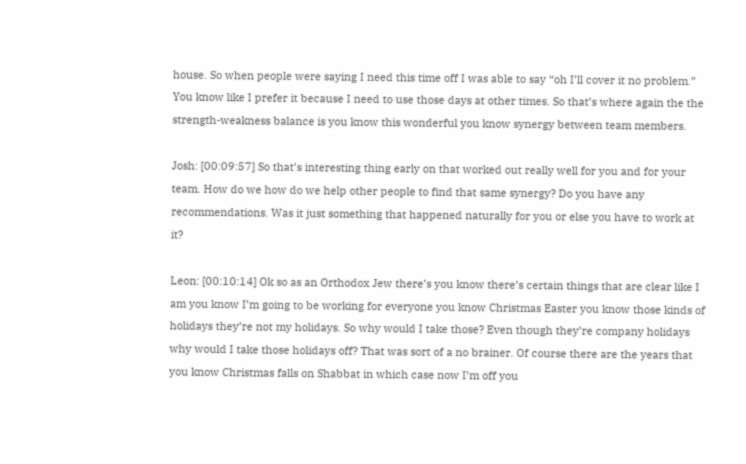house. So when people were saying I need this time off I was able to say “oh I’ll cover it no problem.” You know like I prefer it because I need to use those days at other times. So that’s where again the the strength-weakness balance is you know this wonderful you know synergy between team members.

Josh: [00:09:57] So that’s interesting thing early on that worked out really well for you and for your team. How do we how do we help other people to find that same synergy? Do you have any recommendations. Was it just something that happened naturally for you or else you have to work at it?

Leon: [00:10:14] Ok so as an Orthodox Jew there’s you know there’s certain things that are clear like I am you know I’m going to be working for everyone you know Christmas Easter you know those kinds of holidays they’re not my holidays. So why would I take those? Even though they’re company holidays why would I take those holidays off? That was sort of a no brainer. Of course there are the years that you know Christmas falls on Shabbat in which case now I’m off you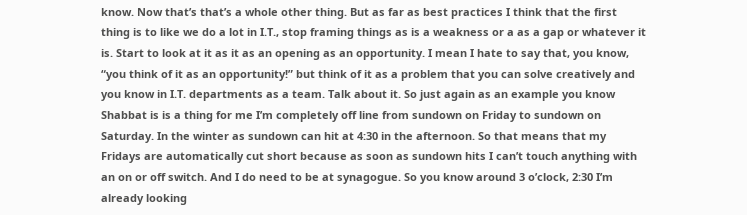know. Now that’s that’s a whole other thing. But as far as best practices I think that the first thing is to like we do a lot in I.T., stop framing things as is a weakness or a as a gap or whatever it is. Start to look at it as it as an opening as an opportunity. I mean I hate to say that, you know, “you think of it as an opportunity!” but think of it as a problem that you can solve creatively and you know in I.T. departments as a team. Talk about it. So just again as an example you know Shabbat is is a thing for me I’m completely off line from sundown on Friday to sundown on Saturday. In the winter as sundown can hit at 4:30 in the afternoon. So that means that my Fridays are automatically cut short because as soon as sundown hits I can’t touch anything with an on or off switch. And I do need to be at synagogue. So you know around 3 o’clock, 2:30 I’m already looking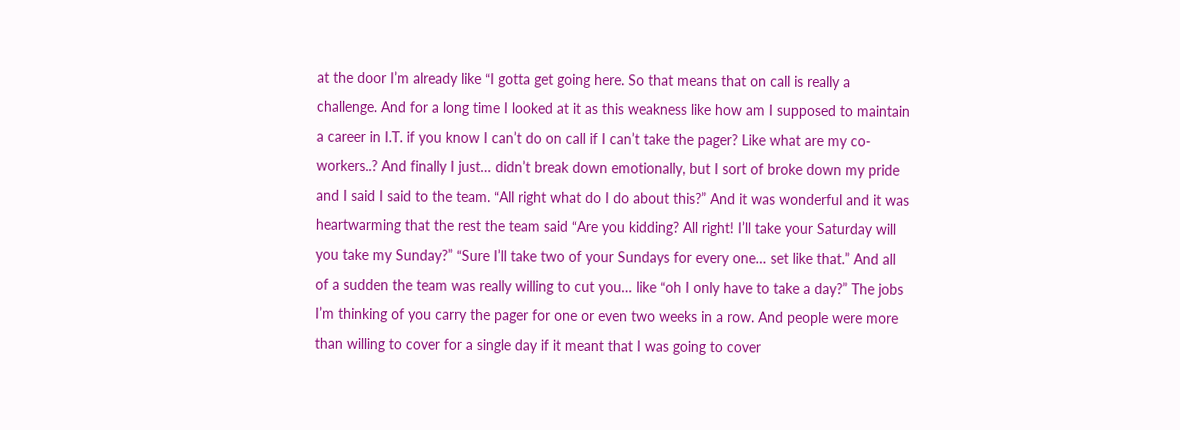at the door I’m already like “I gotta get going here. So that means that on call is really a challenge. And for a long time I looked at it as this weakness like how am I supposed to maintain a career in I.T. if you know I can’t do on call if I can’t take the pager? Like what are my co-workers..? And finally I just… didn’t break down emotionally, but I sort of broke down my pride and I said I said to the team. “All right what do I do about this?” And it was wonderful and it was heartwarming that the rest the team said “Are you kidding? All right! I’ll take your Saturday will you take my Sunday?” “Sure I’ll take two of your Sundays for every one… set like that.” And all of a sudden the team was really willing to cut you… like “oh I only have to take a day?” The jobs I’m thinking of you carry the pager for one or even two weeks in a row. And people were more than willing to cover for a single day if it meant that I was going to cover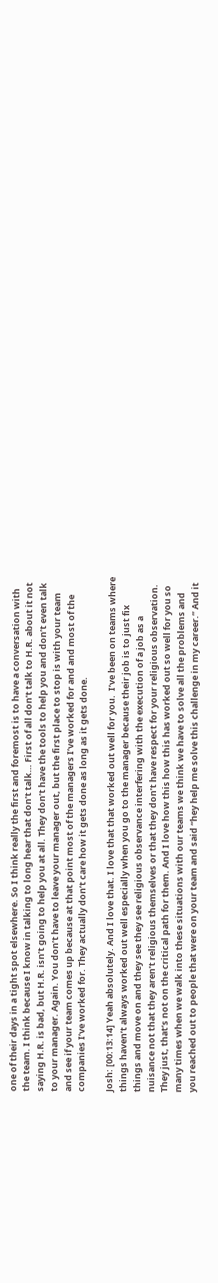one of their days in a tight spot elsewhere. So I think really the first and foremost is to have a conversation with the team. I think because I know in talking to long hear that don’t talk… First of all don’t talk to H.R. about it not saying H.R. is bad, but H.R. isn’t going to help you at all. They don’t have the tools to help you and don’t even talk to your manager. Again. You don’t have to leave your manager out, but the first place to stop is with your team and see if your team comes up because at that point most of the managers I’ve worked for and and most of the companies I’ve worked for. They actually don’t care how it gets done as long as it gets done.

Josh: [00:13:14] Yeah absolutely. And I love that. I love that that worked out well for you.  I’ve been on teams where things haven’t always worked out well especially when you go to the manager because their job is to just fix things and move on and they see they see religious observance interfering with the execution of a job as a nuisance not that they aren’t religious themselves or that they don’t have respect for your religious observation. They just, that’s not on the critical path for them. And I love how this how this has worked out so well for you so many times when we walk into these situations with our teams we think we have to solve all the problems and you reached out to people that were on your team and said “hey help me solve this challenge in my career.” And it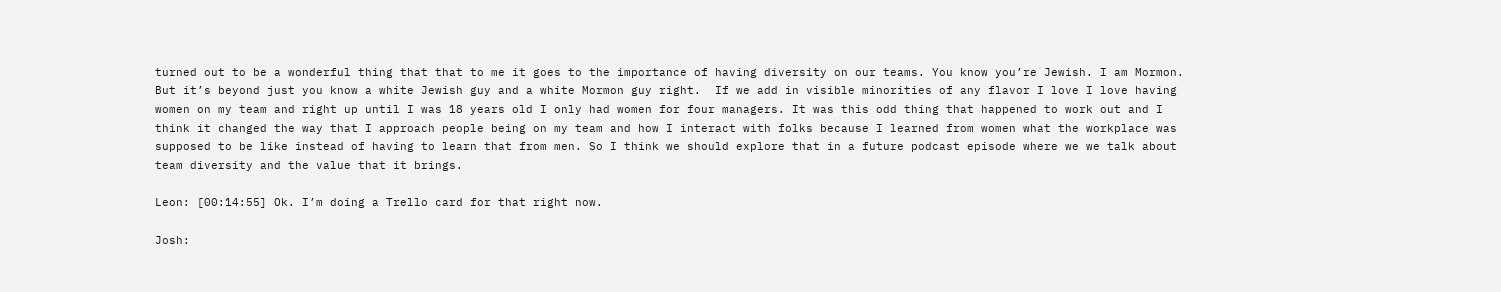turned out to be a wonderful thing that that to me it goes to the importance of having diversity on our teams. You know you’re Jewish. I am Mormon. But it’s beyond just you know a white Jewish guy and a white Mormon guy right.  If we add in visible minorities of any flavor I love I love having women on my team and right up until I was 18 years old I only had women for four managers. It was this odd thing that happened to work out and I think it changed the way that I approach people being on my team and how I interact with folks because I learned from women what the workplace was supposed to be like instead of having to learn that from men. So I think we should explore that in a future podcast episode where we we talk about team diversity and the value that it brings.

Leon: [00:14:55] Ok. I’m doing a Trello card for that right now.

Josh: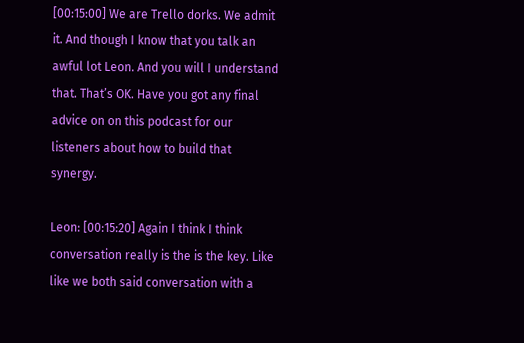[00:15:00] We are Trello dorks. We admit it. And though I know that you talk an awful lot Leon. And you will I understand that. That’s OK. Have you got any final advice on on this podcast for our listeners about how to build that synergy.

Leon: [00:15:20] Again I think I think conversation really is the is the key. Like like we both said conversation with a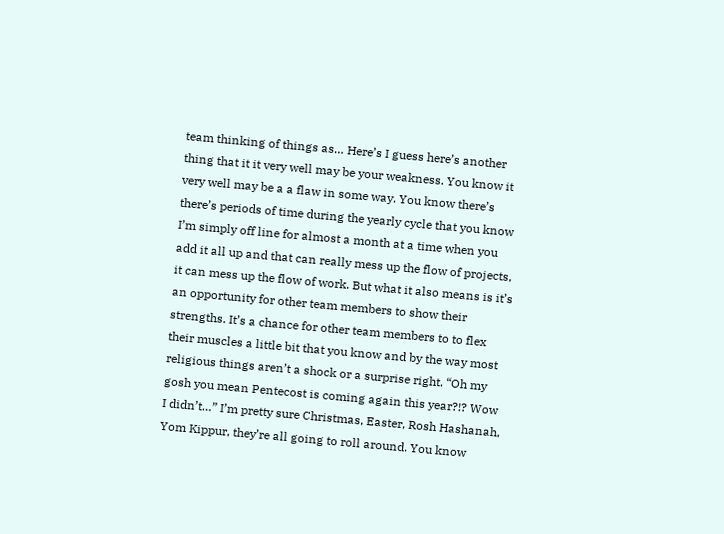team thinking of things as… Here’s I guess here’s another thing that it it very well may be your weakness. You know it very well may be a a flaw in some way. You know there’s there’s periods of time during the yearly cycle that you know I’m simply off line for almost a month at a time when you add it all up and that can really mess up the flow of projects, it can mess up the flow of work. But what it also means is it’s an opportunity for other team members to show their strengths. It’s a chance for other team members to to flex their muscles a little bit that you know and by the way most religious things aren’t a shock or a surprise right. “Oh my gosh you mean Pentecost is coming again this year?!? Wow I didn’t…” I’m pretty sure Christmas, Easter, Rosh Hashanah, Yom Kippur, they’re all going to roll around. You know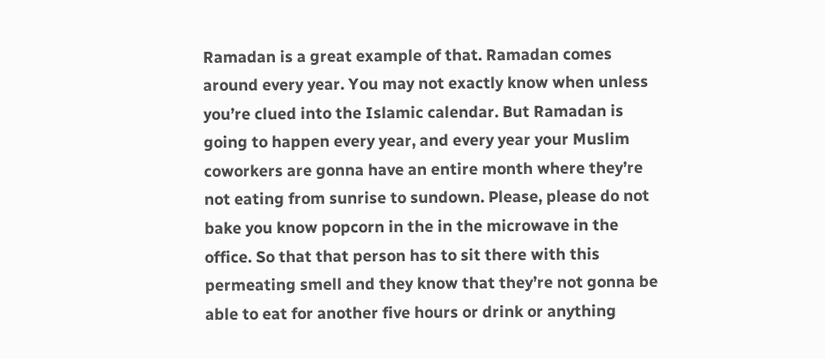Ramadan is a great example of that. Ramadan comes around every year. You may not exactly know when unless you’re clued into the Islamic calendar. But Ramadan is going to happen every year, and every year your Muslim coworkers are gonna have an entire month where they’re not eating from sunrise to sundown. Please, please do not bake you know popcorn in the in the microwave in the office. So that that person has to sit there with this permeating smell and they know that they’re not gonna be able to eat for another five hours or drink or anything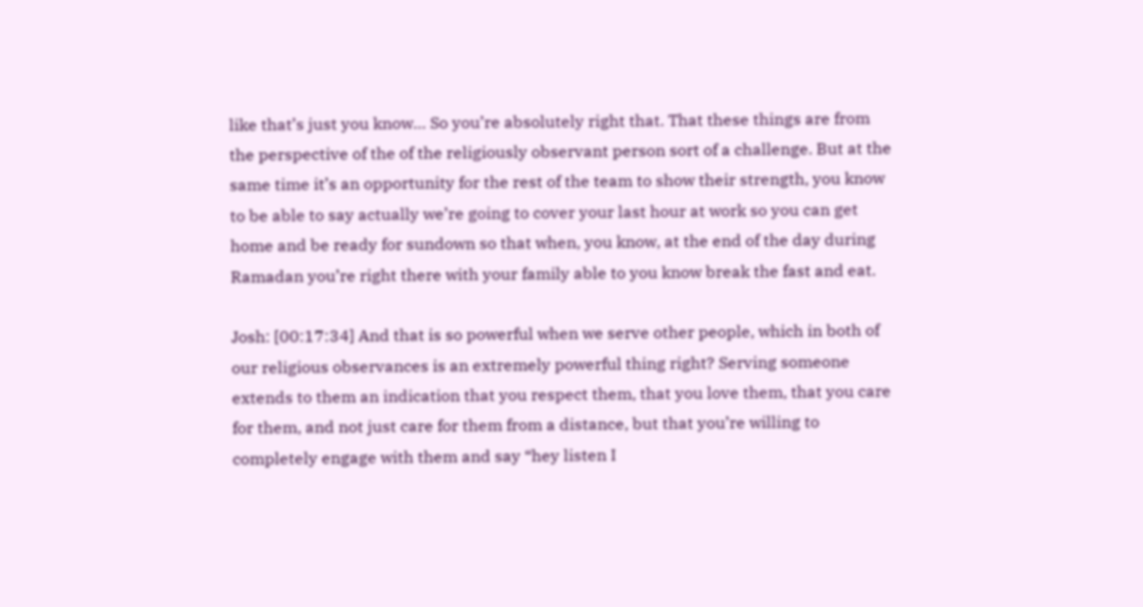like that’s just you know… So you’re absolutely right that. That these things are from the perspective of the of the religiously observant person sort of a challenge. But at the same time it’s an opportunity for the rest of the team to show their strength, you know to be able to say actually we’re going to cover your last hour at work so you can get home and be ready for sundown so that when, you know, at the end of the day during Ramadan you’re right there with your family able to you know break the fast and eat.

Josh: [00:17:34] And that is so powerful when we serve other people, which in both of our religious observances is an extremely powerful thing right? Serving someone extends to them an indication that you respect them, that you love them, that you care for them, and not just care for them from a distance, but that you’re willing to completely engage with them and say “hey listen I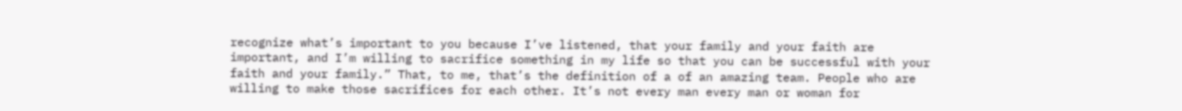recognize what’s important to you because I’ve listened, that your family and your faith are important, and I’m willing to sacrifice something in my life so that you can be successful with your faith and your family.” That, to me, that’s the definition of a of an amazing team. People who are willing to make those sacrifices for each other. It’s not every man every man or woman for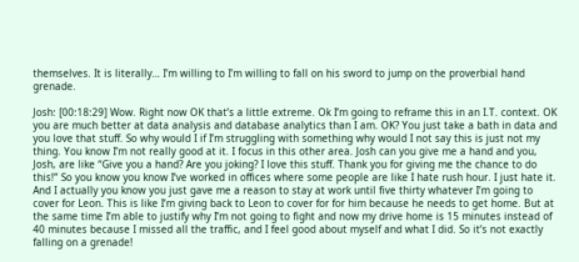themselves. It is literally… I’m willing to I’m willing to fall on his sword to jump on the proverbial hand grenade.

Josh: [00:18:29] Wow. Right now OK that’s a little extreme. Ok I’m going to reframe this in an I.T. context. OK you are much better at data analysis and database analytics than I am. OK? You just take a bath in data and you love that stuff. So why would I if I’m struggling with something why would I not say this is just not my thing. You know I’m not really good at it. I focus in this other area. Josh can you give me a hand and you, Josh, are like “Give you a hand? Are you joking? I love this stuff. Thank you for giving me the chance to do this!” So you know you know I’ve worked in offices where some people are like I hate rush hour. I just hate it. And I actually you know you just gave me a reason to stay at work until five thirty whatever I’m going to cover for Leon. This is like I’m giving back to Leon to cover for for him because he needs to get home. But at the same time I’m able to justify why I’m not going to fight and now my drive home is 15 minutes instead of 40 minutes because I missed all the traffic, and I feel good about myself and what I did. So it’s not exactly falling on a grenade!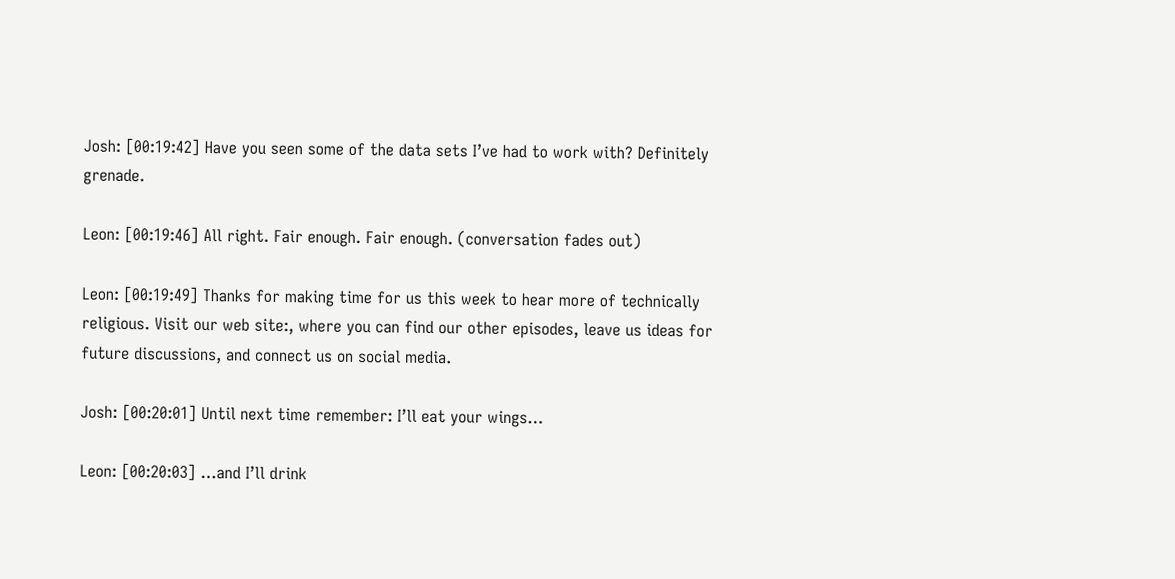Josh: [00:19:42] Have you seen some of the data sets I’ve had to work with? Definitely  grenade.

Leon: [00:19:46] All right. Fair enough. Fair enough. (conversation fades out)

Leon: [00:19:49] Thanks for making time for us this week to hear more of technically religious. Visit our web site:, where you can find our other episodes, leave us ideas for future discussions, and connect us on social media.

Josh: [00:20:01] Until next time remember: I’ll eat your wings…

Leon: [00:20:03] …and I’ll drink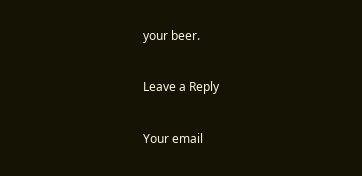your beer.

Leave a Reply

Your email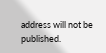address will not be published.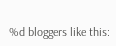%d bloggers like this: